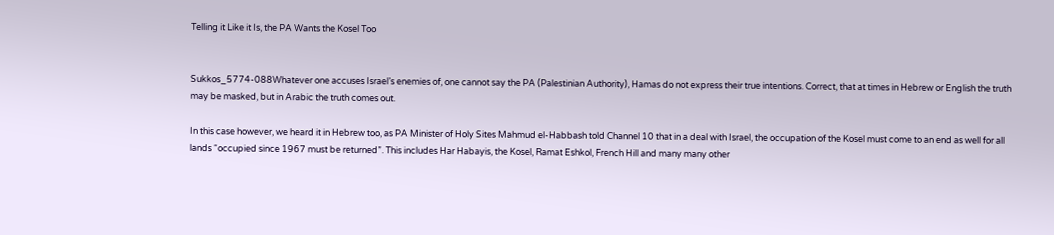Telling it Like it Is, the PA Wants the Kosel Too


Sukkos_5774-088Whatever one accuses Israel’s enemies of, one cannot say the PA (Palestinian Authority), Hamas do not express their true intentions. Correct, that at times in Hebrew or English the truth may be masked, but in Arabic the truth comes out.

In this case however, we heard it in Hebrew too, as PA Minister of Holy Sites Mahmud el-Habbash told Channel 10 that in a deal with Israel, the occupation of the Kosel must come to an end as well for all lands “occupied since 1967 must be returned”. This includes Har Habayis, the Kosel, Ramat Eshkol, French Hill and many many other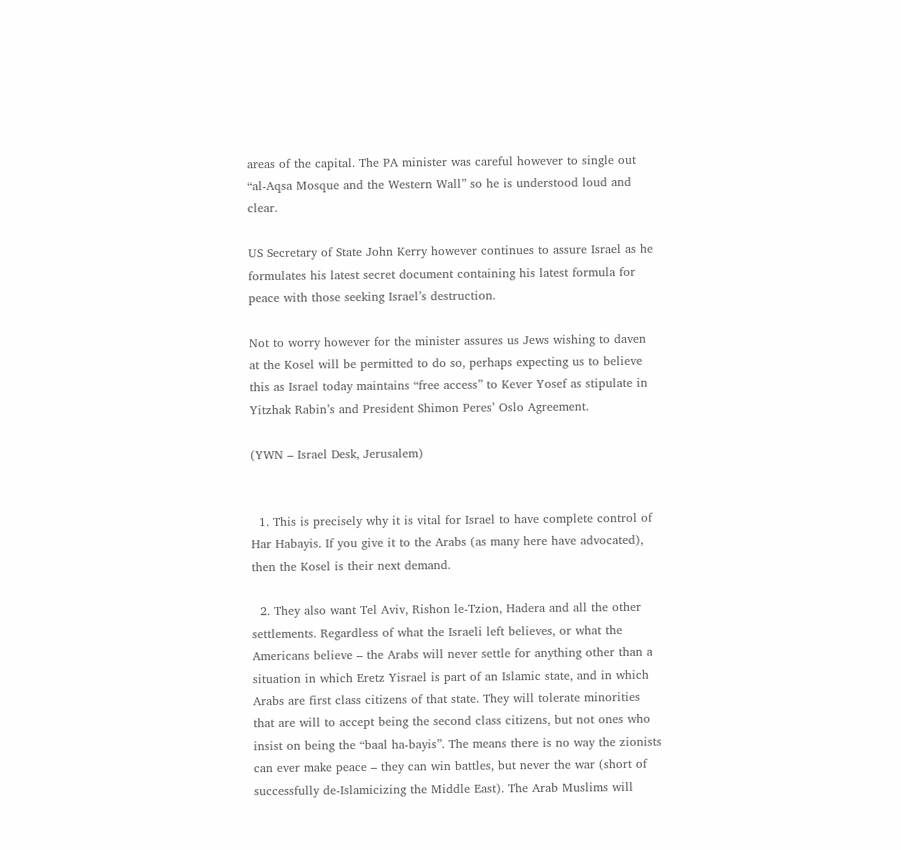areas of the capital. The PA minister was careful however to single out “al-Aqsa Mosque and the Western Wall” so he is understood loud and clear.

US Secretary of State John Kerry however continues to assure Israel as he formulates his latest secret document containing his latest formula for peace with those seeking Israel’s destruction.

Not to worry however for the minister assures us Jews wishing to daven at the Kosel will be permitted to do so, perhaps expecting us to believe this as Israel today maintains “free access” to Kever Yosef as stipulate in Yitzhak Rabin’s and President Shimon Peres’ Oslo Agreement.

(YWN – Israel Desk, Jerusalem)


  1. This is precisely why it is vital for Israel to have complete control of Har Habayis. If you give it to the Arabs (as many here have advocated), then the Kosel is their next demand.

  2. They also want Tel Aviv, Rishon le-Tzion, Hadera and all the other settlements. Regardless of what the Israeli left believes, or what the Americans believe – the Arabs will never settle for anything other than a situation in which Eretz Yisrael is part of an Islamic state, and in which Arabs are first class citizens of that state. They will tolerate minorities that are will to accept being the second class citizens, but not ones who insist on being the “baal ha-bayis”. The means there is no way the zionists can ever make peace – they can win battles, but never the war (short of successfully de-Islamicizing the Middle East). The Arab Muslims will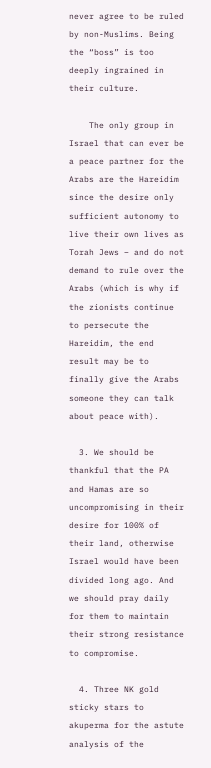never agree to be ruled by non-Muslims. Being the “boss” is too deeply ingrained in their culture.

    The only group in Israel that can ever be a peace partner for the Arabs are the Hareidim since the desire only sufficient autonomy to live their own lives as Torah Jews – and do not demand to rule over the Arabs (which is why if the zionists continue to persecute the Hareidim, the end result may be to finally give the Arabs someone they can talk about peace with).

  3. We should be thankful that the PA and Hamas are so uncompromising in their desire for 100% of their land, otherwise Israel would have been divided long ago. And we should pray daily for them to maintain their strong resistance to compromise.

  4. Three NK gold sticky stars to akuperma for the astute analysis of the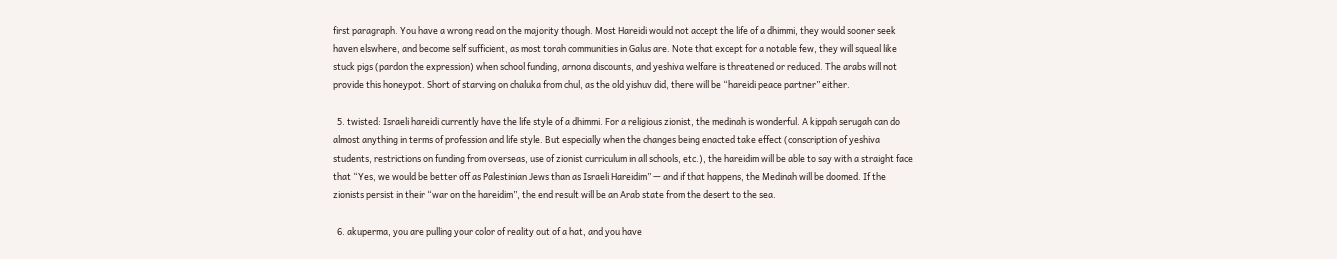first paragraph. You have a wrong read on the majority though. Most Hareidi would not accept the life of a dhimmi, they would sooner seek haven elswhere, and become self sufficient, as most torah communities in Galus are. Note that except for a notable few, they will squeal like stuck pigs (pardon the expression) when school funding, arnona discounts, and yeshiva welfare is threatened or reduced. The arabs will not provide this honeypot. Short of starving on chaluka from chul, as the old yishuv did, there will be “hareidi peace partner” either.

  5. twisted: Israeli hareidi currently have the life style of a dhimmi. For a religious zionist, the medinah is wonderful. A kippah serugah can do almost anything in terms of profession and life style. But especially when the changes being enacted take effect (conscription of yeshiva students, restrictions on funding from overseas, use of zionist curriculum in all schools, etc.), the hareidim will be able to say with a straight face that “Yes, we would be better off as Palestinian Jews than as Israeli Hareidim” — and if that happens, the Medinah will be doomed. If the zionists persist in their “war on the hareidim”, the end result will be an Arab state from the desert to the sea.

  6. akuperma, you are pulling your color of reality out of a hat, and you have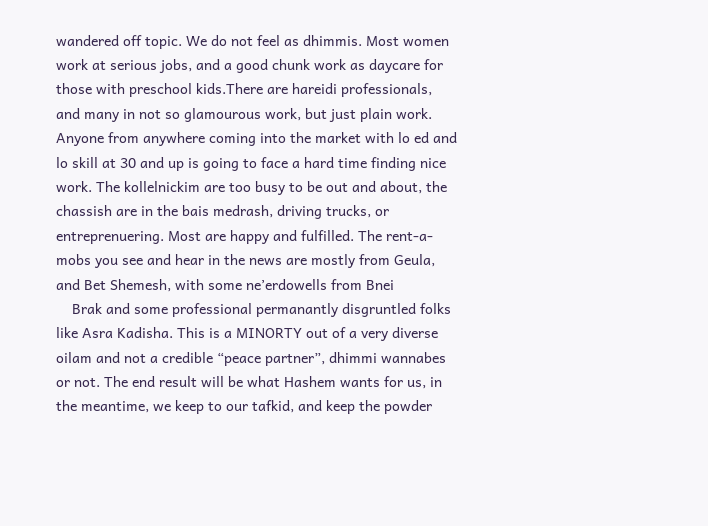wandered off topic. We do not feel as dhimmis. Most women work at serious jobs, and a good chunk work as daycare for those with preschool kids.There are hareidi professionals, and many in not so glamourous work, but just plain work. Anyone from anywhere coming into the market with lo ed and lo skill at 30 and up is going to face a hard time finding nice work. The kollelnickim are too busy to be out and about, the chassish are in the bais medrash, driving trucks, or entreprenuering. Most are happy and fulfilled. The rent-a-mobs you see and hear in the news are mostly from Geula, and Bet Shemesh, with some ne’erdowells from Bnei
    Brak and some professional permanantly disgruntled folks like Asra Kadisha. This is a MINORTY out of a very diverse oilam and not a credible “peace partner”, dhimmi wannabes or not. The end result will be what Hashem wants for us, in the meantime, we keep to our tafkid, and keep the powder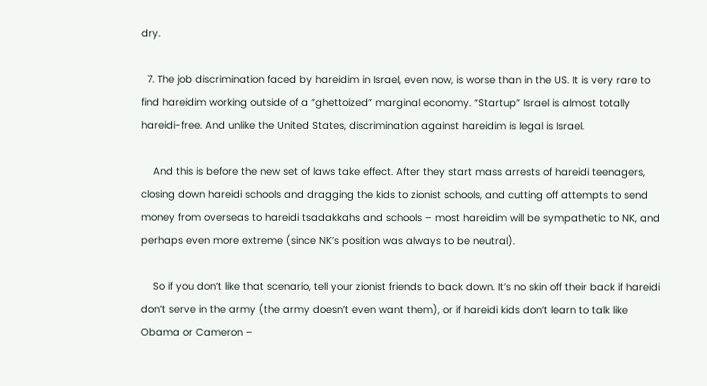dry.

  7. The job discrimination faced by hareidim in Israel, even now, is worse than in the US. It is very rare to find hareidim working outside of a “ghettoized” marginal economy. “Startup” Israel is almost totally hareidi-free. And unlike the United States, discrimination against hareidim is legal is Israel.

    And this is before the new set of laws take effect. After they start mass arrests of hareidi teenagers, closing down hareidi schools and dragging the kids to zionist schools, and cutting off attempts to send money from overseas to hareidi tsadakkahs and schools – most hareidim will be sympathetic to NK, and perhaps even more extreme (since NK’s position was always to be neutral).

    So if you don’t like that scenario, tell your zionist friends to back down. It’s no skin off their back if hareidi don’t serve in the army (the army doesn’t even want them), or if hareidi kids don’t learn to talk like Obama or Cameron –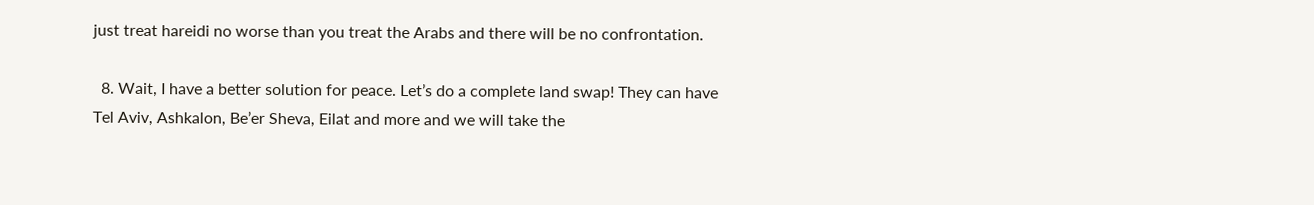just treat hareidi no worse than you treat the Arabs and there will be no confrontation.

  8. Wait, I have a better solution for peace. Let’s do a complete land swap! They can have Tel Aviv, Ashkalon, Be’er Sheva, Eilat and more and we will take the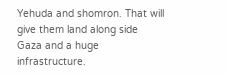Yehuda and shomron. That will give them land along side Gaza and a huge infrastructure.